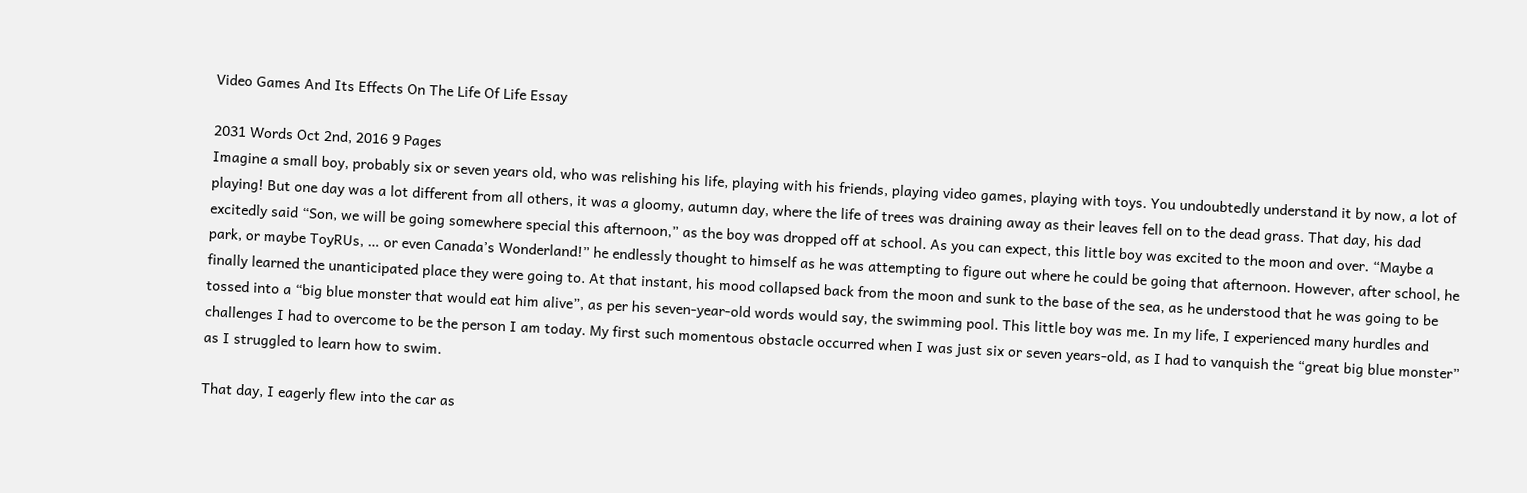Video Games And Its Effects On The Life Of Life Essay

2031 Words Oct 2nd, 2016 9 Pages
Imagine a small boy, probably six or seven years old, who was relishing his life, playing with his friends, playing video games, playing with toys. You undoubtedly understand it by now, a lot of playing! But one day was a lot different from all others, it was a gloomy, autumn day, where the life of trees was draining away as their leaves fell on to the dead grass. That day, his dad excitedly said “Son, we will be going somewhere special this afternoon,” as the boy was dropped off at school. As you can expect, this little boy was excited to the moon and over. “Maybe a park, or maybe ToyRUs, … or even Canada’s Wonderland!” he endlessly thought to himself as he was attempting to figure out where he could be going that afternoon. However, after school, he finally learned the unanticipated place they were going to. At that instant, his mood collapsed back from the moon and sunk to the base of the sea, as he understood that he was going to be tossed into a “big blue monster that would eat him alive”, as per his seven-year-old words would say, the swimming pool. This little boy was me. In my life, I experienced many hurdles and challenges I had to overcome to be the person I am today. My first such momentous obstacle occurred when I was just six or seven years-old, as I had to vanquish the “great big blue monster” as I struggled to learn how to swim.

That day, I eagerly flew into the car as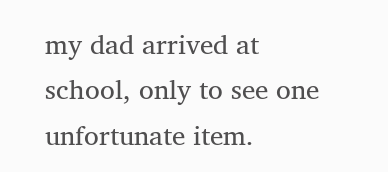my dad arrived at school, only to see one unfortunate item.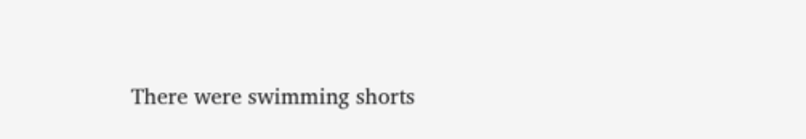There were swimming shorts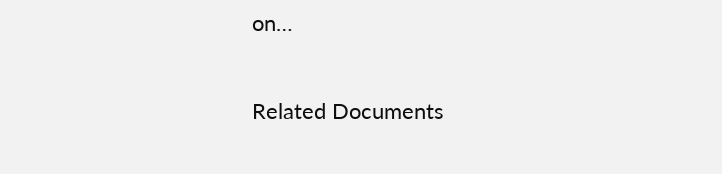on…

Related Documents